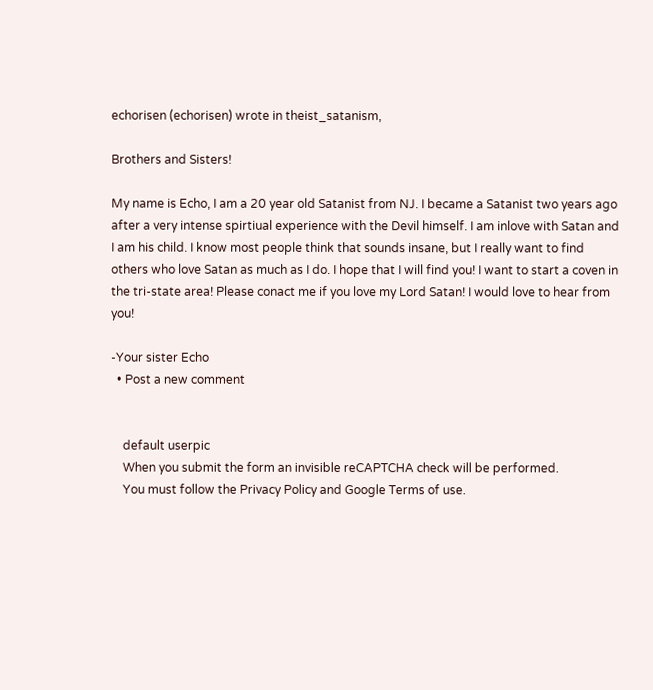echorisen (echorisen) wrote in theist_satanism,

Brothers and Sisters!

My name is Echo, I am a 20 year old Satanist from NJ. I became a Satanist two years ago after a very intense spirtiual experience with the Devil himself. I am inlove with Satan and I am his child. I know most people think that sounds insane, but I really want to find others who love Satan as much as I do. I hope that I will find you! I want to start a coven in the tri-state area! Please conact me if you love my Lord Satan! I would love to hear from you!

-Your sister Echo
  • Post a new comment


    default userpic
    When you submit the form an invisible reCAPTCHA check will be performed.
    You must follow the Privacy Policy and Google Terms of use.